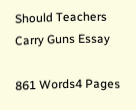Should Teachers Carry Guns Essay

861 Words4 Pages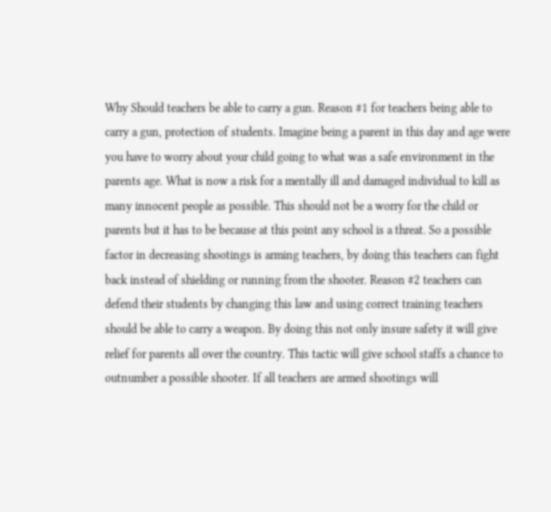Why Should teachers be able to carry a gun. Reason #1 for teachers being able to carry a gun, protection of students. Imagine being a parent in this day and age were you have to worry about your child going to what was a safe environment in the parents age. What is now a risk for a mentally ill and damaged individual to kill as many innocent people as possible. This should not be a worry for the child or parents but it has to be because at this point any school is a threat. So a possible factor in decreasing shootings is arming teachers, by doing this teachers can fight back instead of shielding or running from the shooter. Reason #2 teachers can defend their students by changing this law and using correct training teachers should be able to carry a weapon. By doing this not only insure safety it will give relief for parents all over the country. This tactic will give school staffs a chance to outnumber a possible shooter. If all teachers are armed shootings will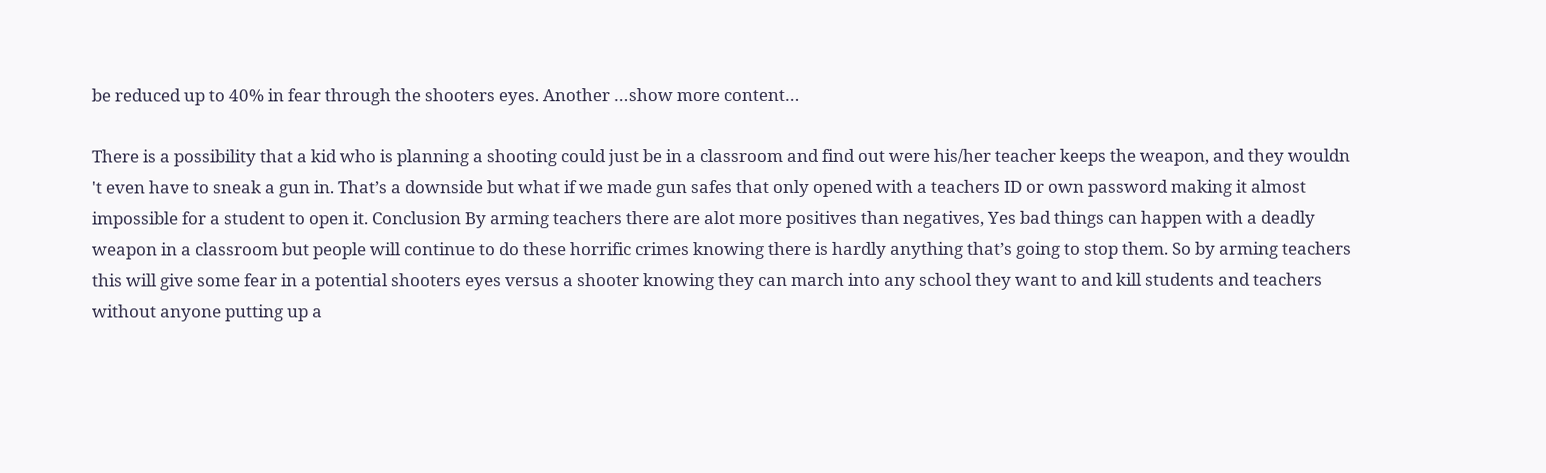be reduced up to 40% in fear through the shooters eyes. Another …show more content…

There is a possibility that a kid who is planning a shooting could just be in a classroom and find out were his/her teacher keeps the weapon, and they wouldn 't even have to sneak a gun in. That’s a downside but what if we made gun safes that only opened with a teachers ID or own password making it almost impossible for a student to open it. Conclusion By arming teachers there are alot more positives than negatives, Yes bad things can happen with a deadly weapon in a classroom but people will continue to do these horrific crimes knowing there is hardly anything that’s going to stop them. So by arming teachers this will give some fear in a potential shooters eyes versus a shooter knowing they can march into any school they want to and kill students and teachers without anyone putting up a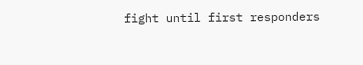fight until first responders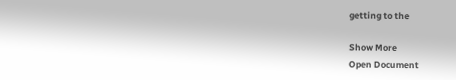getting to the

Show More
Open Document